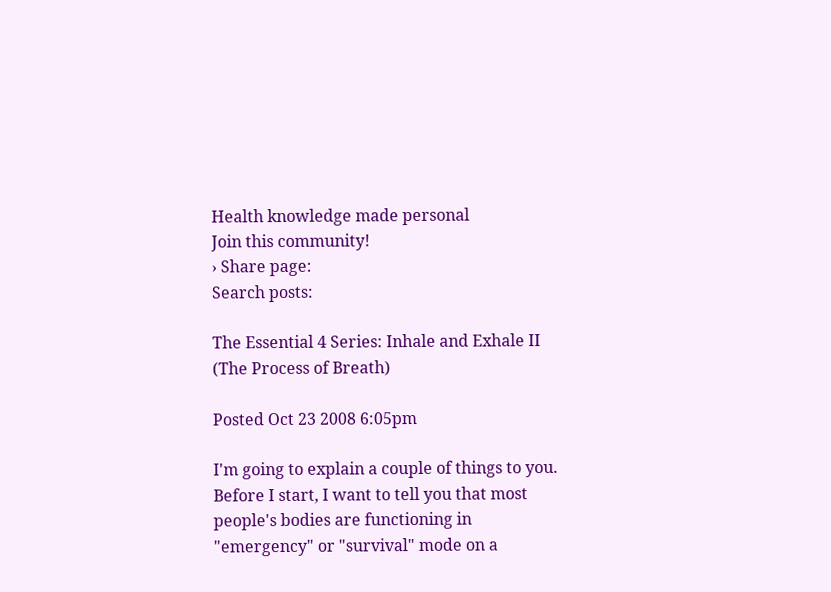Health knowledge made personal
Join this community!
› Share page:
Search posts:

The Essential 4 Series: Inhale and Exhale II (The Process of Breath)

Posted Oct 23 2008 6:05pm

I'm going to explain a couple of things to you. Before I start, I want to tell you that most people's bodies are functioning in "emergency" or "survival" mode on a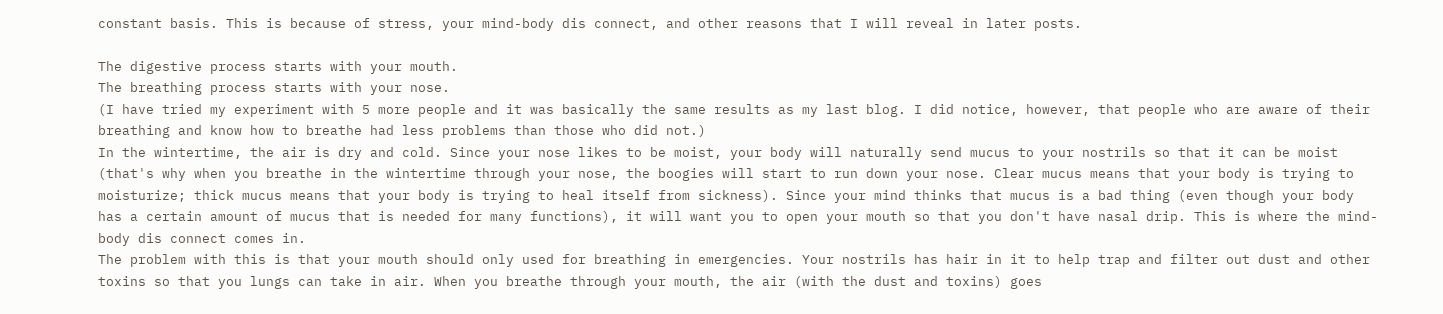constant basis. This is because of stress, your mind-body dis connect, and other reasons that I will reveal in later posts.

The digestive process starts with your mouth.
The breathing process starts with your nose.
(I have tried my experiment with 5 more people and it was basically the same results as my last blog. I did notice, however, that people who are aware of their breathing and know how to breathe had less problems than those who did not.)
In the wintertime, the air is dry and cold. Since your nose likes to be moist, your body will naturally send mucus to your nostrils so that it can be moist (that's why when you breathe in the wintertime through your nose, the boogies will start to run down your nose. Clear mucus means that your body is trying to moisturize; thick mucus means that your body is trying to heal itself from sickness). Since your mind thinks that mucus is a bad thing (even though your body has a certain amount of mucus that is needed for many functions), it will want you to open your mouth so that you don't have nasal drip. This is where the mind-body dis connect comes in.
The problem with this is that your mouth should only used for breathing in emergencies. Your nostrils has hair in it to help trap and filter out dust and other toxins so that you lungs can take in air. When you breathe through your mouth, the air (with the dust and toxins) goes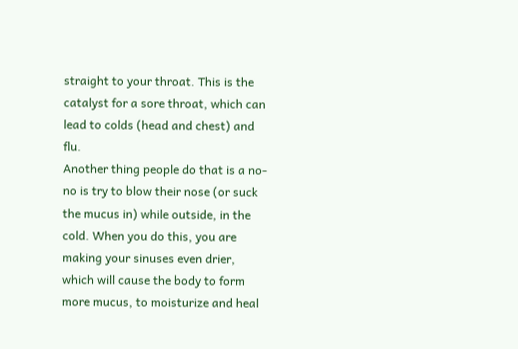straight to your throat. This is the catalyst for a sore throat, which can lead to colds (head and chest) and flu.
Another thing people do that is a no-no is try to blow their nose (or suck the mucus in) while outside, in the cold. When you do this, you are making your sinuses even drier, which will cause the body to form more mucus, to moisturize and heal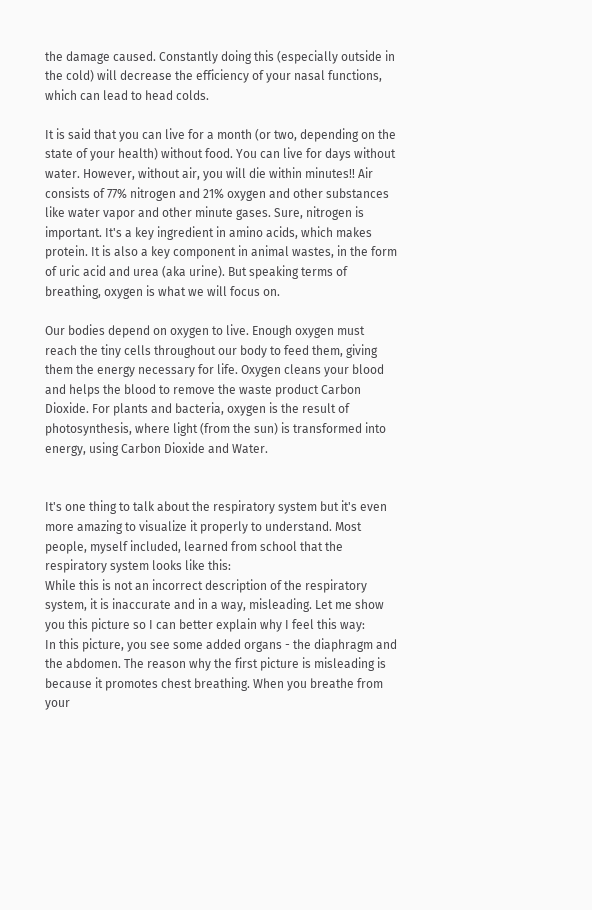the damage caused. Constantly doing this (especially outside in the cold) will decrease the efficiency of your nasal functions, which can lead to head colds.

It is said that you can live for a month (or two, depending on the state of your health) without food. You can live for days without water. However, without air, you will die within minutes!! Air consists of 77% nitrogen and 21% oxygen and other substances like water vapor and other minute gases. Sure, nitrogen is important. It's a key ingredient in amino acids, which makes protein. It is also a key component in animal wastes, in the form of uric acid and urea (aka urine). But speaking terms of breathing, oxygen is what we will focus on.

Our bodies depend on oxygen to live. Enough oxygen must reach the tiny cells throughout our body to feed them, giving them the energy necessary for life. Oxygen cleans your blood and helps the blood to remove the waste product Carbon Dioxide. For plants and bacteria, oxygen is the result of photosynthesis, where light (from the sun) is transformed into energy, using Carbon Dioxide and Water.


It's one thing to talk about the respiratory system but it's even more amazing to visualize it properly to understand. Most people, myself included, learned from school that the respiratory system looks like this:
While this is not an incorrect description of the respiratory system, it is inaccurate and in a way, misleading. Let me show you this picture so I can better explain why I feel this way:
In this picture, you see some added organs - the diaphragm and the abdomen. The reason why the first picture is misleading is because it promotes chest breathing. When you breathe from your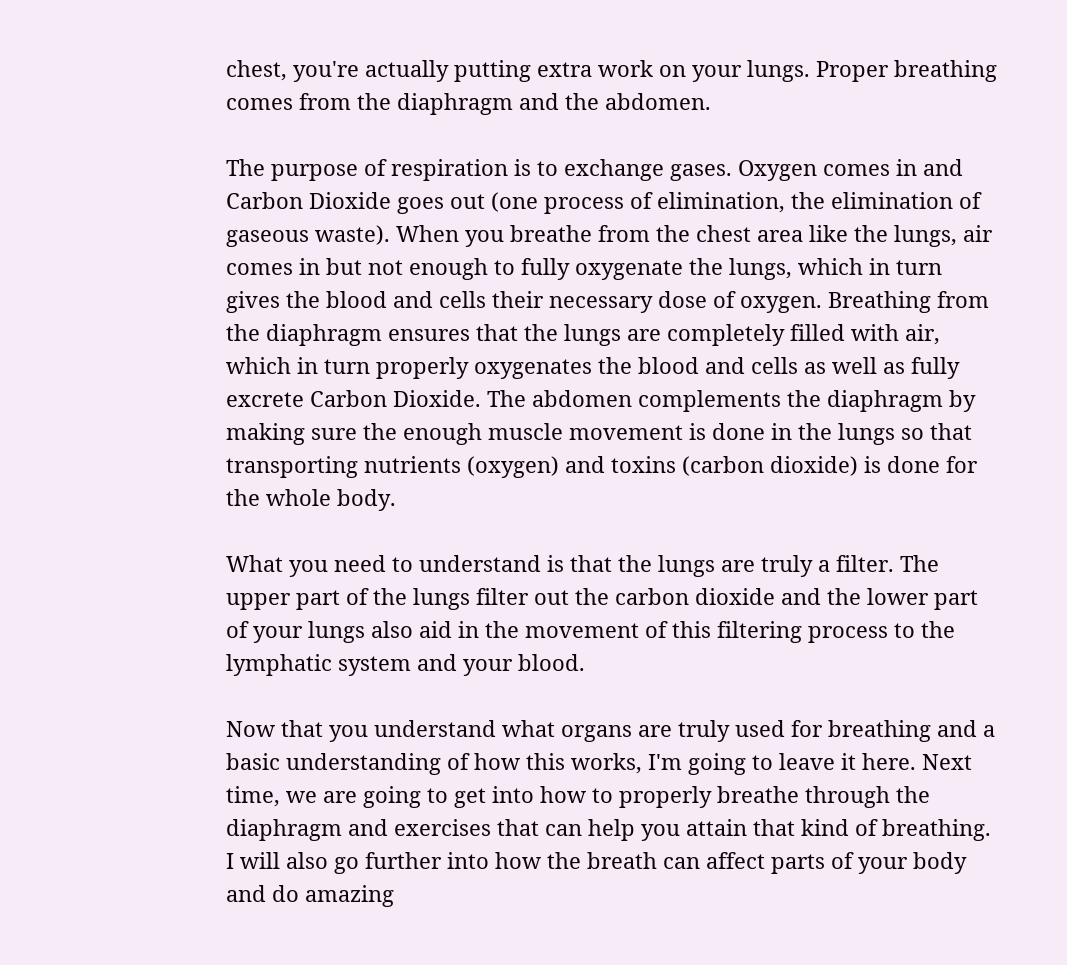chest, you're actually putting extra work on your lungs. Proper breathing comes from the diaphragm and the abdomen.

The purpose of respiration is to exchange gases. Oxygen comes in and Carbon Dioxide goes out (one process of elimination, the elimination of gaseous waste). When you breathe from the chest area like the lungs, air comes in but not enough to fully oxygenate the lungs, which in turn gives the blood and cells their necessary dose of oxygen. Breathing from the diaphragm ensures that the lungs are completely filled with air, which in turn properly oxygenates the blood and cells as well as fully excrete Carbon Dioxide. The abdomen complements the diaphragm by making sure the enough muscle movement is done in the lungs so that transporting nutrients (oxygen) and toxins (carbon dioxide) is done for the whole body.

What you need to understand is that the lungs are truly a filter. The upper part of the lungs filter out the carbon dioxide and the lower part of your lungs also aid in the movement of this filtering process to the lymphatic system and your blood.

Now that you understand what organs are truly used for breathing and a basic understanding of how this works, I'm going to leave it here. Next time, we are going to get into how to properly breathe through the diaphragm and exercises that can help you attain that kind of breathing. I will also go further into how the breath can affect parts of your body and do amazing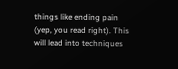things like ending pain (yep, you read right). This will lead into techniques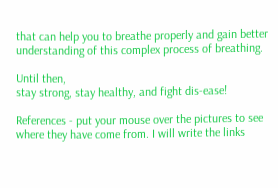that can help you to breathe properly and gain better understanding of this complex process of breathing.

Until then,
stay strong, stay healthy, and fight dis-ease!

References - put your mouse over the pictures to see where they have come from. I will write the links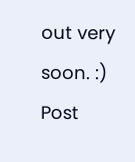out very soon. :)
Post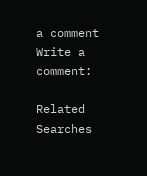a comment
Write a comment:

Related Searches